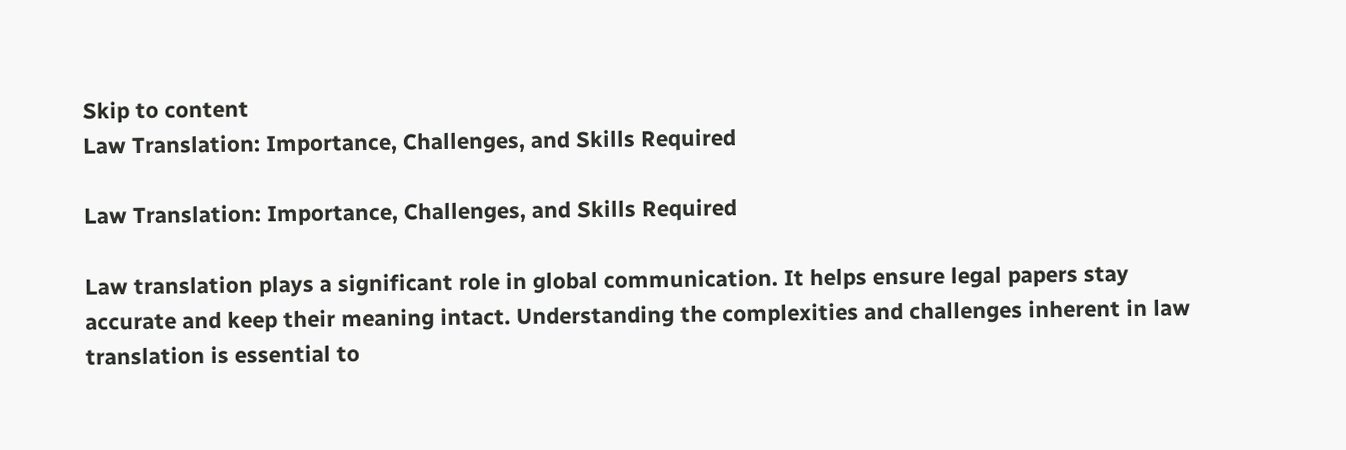Skip to content
Law Translation: Importance, Challenges, and Skills Required

Law Translation: Importance, Challenges, and Skills Required

Law translation plays a significant role in global communication. It helps ensure legal papers stay accurate and keep their meaning intact. Understanding the complexities and challenges inherent in law translation is essential to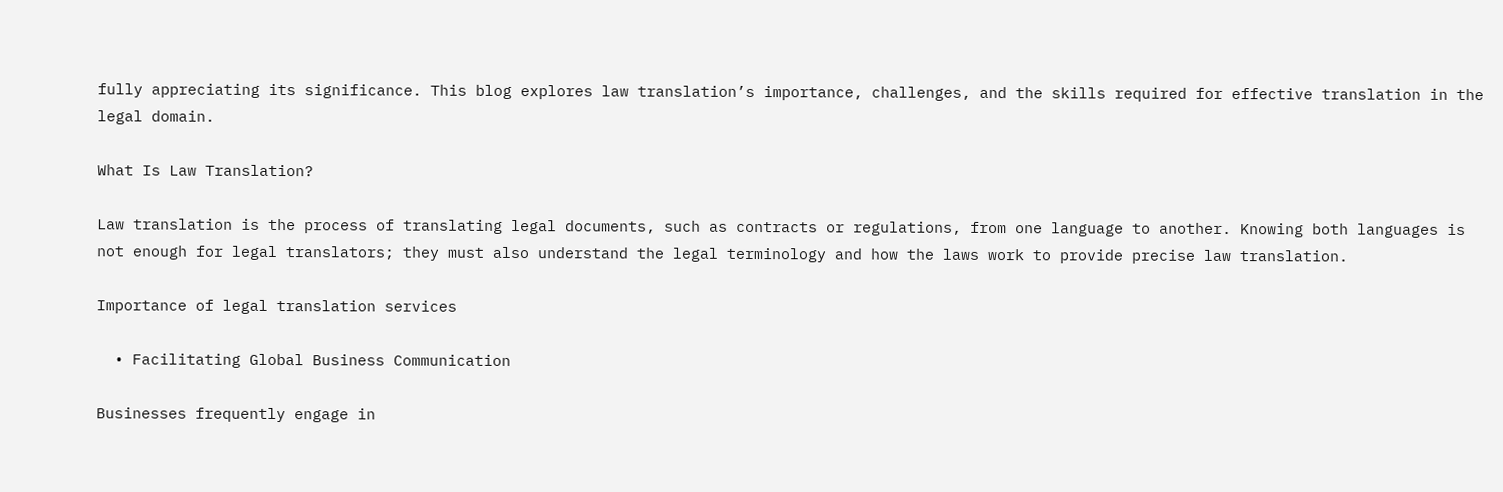fully appreciating its significance. This blog explores law translation’s importance, challenges, and the skills required for effective translation in the legal domain.

What Is Law Translation?

Law translation is the process of translating legal documents, such as contracts or regulations, from one language to another. Knowing both languages is not enough for legal translators; they must also understand the legal terminology and how the laws work to provide precise law translation.

Importance of legal translation services

  • Facilitating Global Business Communication

Businesses frequently engage in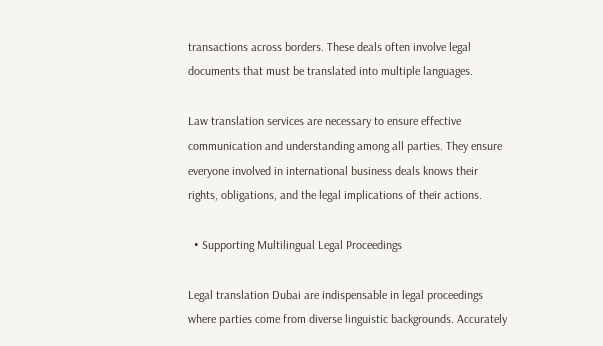transactions across borders. These deals often involve legal documents that must be translated into multiple languages.

Law translation services are necessary to ensure effective communication and understanding among all parties. They ensure everyone involved in international business deals knows their rights, obligations, and the legal implications of their actions.

  • Supporting Multilingual Legal Proceedings

Legal translation Dubai are indispensable in legal proceedings where parties come from diverse linguistic backgrounds. Accurately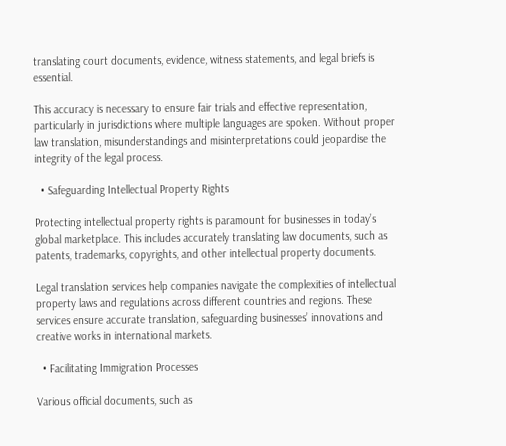translating court documents, evidence, witness statements, and legal briefs is essential.

This accuracy is necessary to ensure fair trials and effective representation, particularly in jurisdictions where multiple languages are spoken. Without proper law translation, misunderstandings and misinterpretations could jeopardise the integrity of the legal process.

  • Safeguarding Intellectual Property Rights

Protecting intellectual property rights is paramount for businesses in today’s global marketplace. This includes accurately translating law documents, such as patents, trademarks, copyrights, and other intellectual property documents.

Legal translation services help companies navigate the complexities of intellectual property laws and regulations across different countries and regions. These services ensure accurate translation, safeguarding businesses’ innovations and creative works in international markets.

  • Facilitating Immigration Processes

Various official documents, such as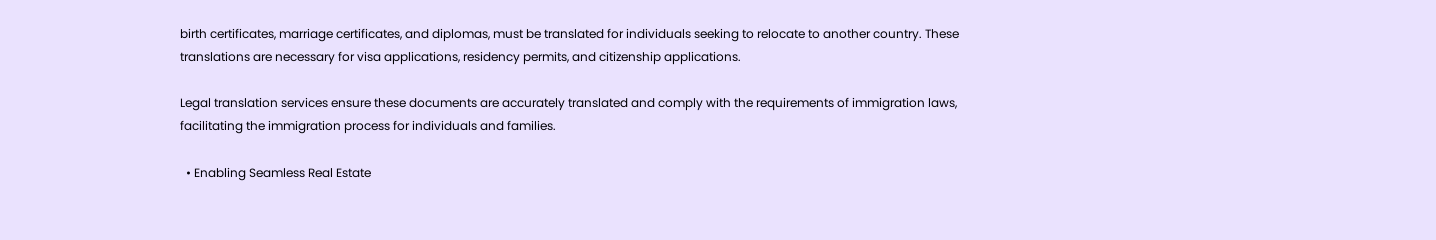birth certificates, marriage certificates, and diplomas, must be translated for individuals seeking to relocate to another country. These translations are necessary for visa applications, residency permits, and citizenship applications.

Legal translation services ensure these documents are accurately translated and comply with the requirements of immigration laws, facilitating the immigration process for individuals and families.

  • Enabling Seamless Real Estate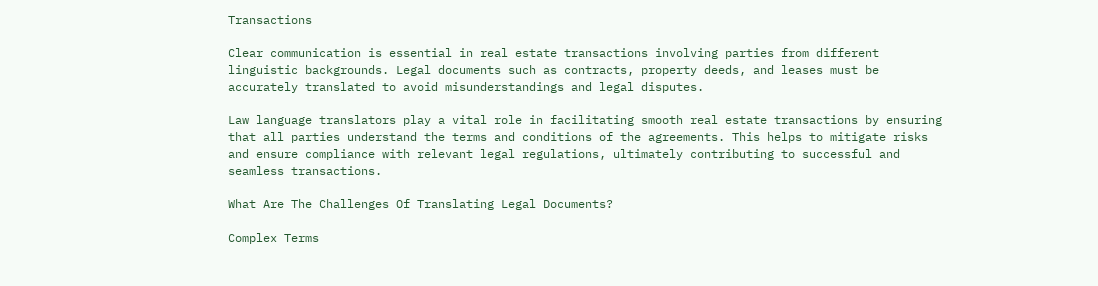Transactions

Clear communication is essential in real estate transactions involving parties from different linguistic backgrounds. Legal documents such as contracts, property deeds, and leases must be accurately translated to avoid misunderstandings and legal disputes.

Law language translators play a vital role in facilitating smooth real estate transactions by ensuring that all parties understand the terms and conditions of the agreements. This helps to mitigate risks and ensure compliance with relevant legal regulations, ultimately contributing to successful and seamless transactions.

What Are The Challenges Of Translating Legal Documents?

Complex Terms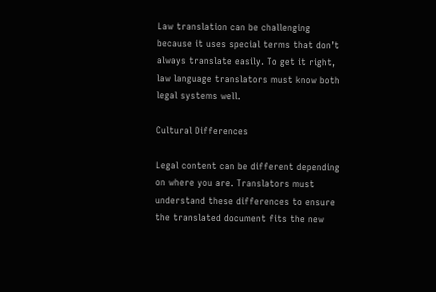Law translation can be challenging because it uses special terms that don’t always translate easily. To get it right, law language translators must know both legal systems well.

Cultural Differences

Legal content can be different depending on where you are. Translators must understand these differences to ensure the translated document fits the new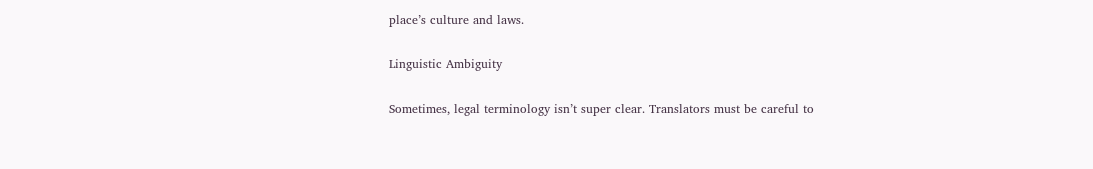place’s culture and laws.

Linguistic Ambiguity

Sometimes, legal terminology isn’t super clear. Translators must be careful to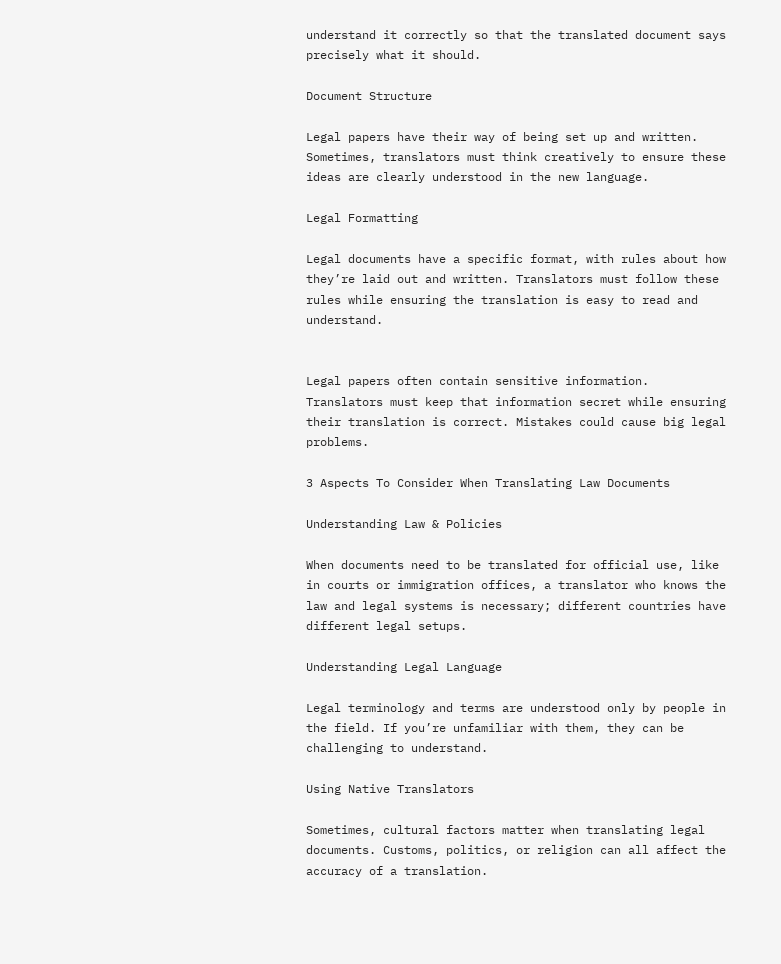understand it correctly so that the translated document says precisely what it should.

Document Structure

Legal papers have their way of being set up and written. Sometimes, translators must think creatively to ensure these ideas are clearly understood in the new language.

Legal Formatting

Legal documents have a specific format, with rules about how they’re laid out and written. Translators must follow these rules while ensuring the translation is easy to read and understand.


Legal papers often contain sensitive information. Translators must keep that information secret while ensuring their translation is correct. Mistakes could cause big legal problems.

3 Aspects To Consider When Translating Law Documents

Understanding Law & Policies

When documents need to be translated for official use, like in courts or immigration offices, a translator who knows the law and legal systems is necessary; different countries have different legal setups.

Understanding Legal Language

Legal terminology and terms are understood only by people in the field. If you’re unfamiliar with them, they can be challenging to understand.

Using Native Translators

Sometimes, cultural factors matter when translating legal documents. Customs, politics, or religion can all affect the accuracy of a translation.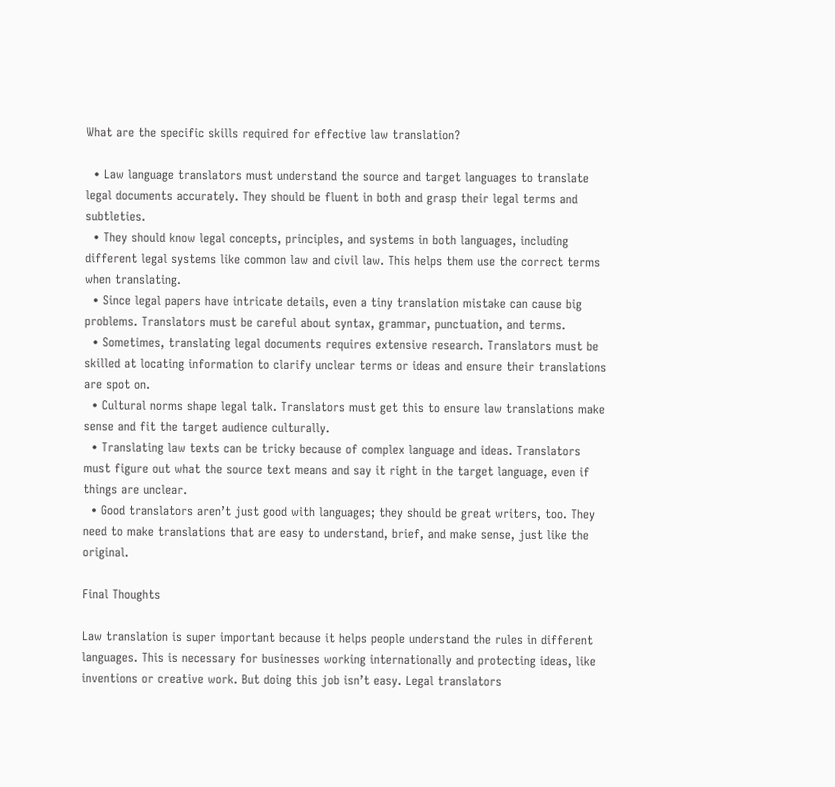What are the specific skills required for effective law translation?

  • Law language translators must understand the source and target languages to translate legal documents accurately. They should be fluent in both and grasp their legal terms and subtleties.
  • They should know legal concepts, principles, and systems in both languages, including different legal systems like common law and civil law. This helps them use the correct terms when translating.
  • Since legal papers have intricate details, even a tiny translation mistake can cause big problems. Translators must be careful about syntax, grammar, punctuation, and terms.
  • Sometimes, translating legal documents requires extensive research. Translators must be skilled at locating information to clarify unclear terms or ideas and ensure their translations are spot on.
  • Cultural norms shape legal talk. Translators must get this to ensure law translations make sense and fit the target audience culturally.
  • Translating law texts can be tricky because of complex language and ideas. Translators must figure out what the source text means and say it right in the target language, even if things are unclear.
  • Good translators aren’t just good with languages; they should be great writers, too. They need to make translations that are easy to understand, brief, and make sense, just like the original.

Final Thoughts

Law translation is super important because it helps people understand the rules in different languages. This is necessary for businesses working internationally and protecting ideas, like inventions or creative work. But doing this job isn’t easy. Legal translators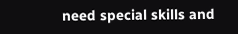need special skills and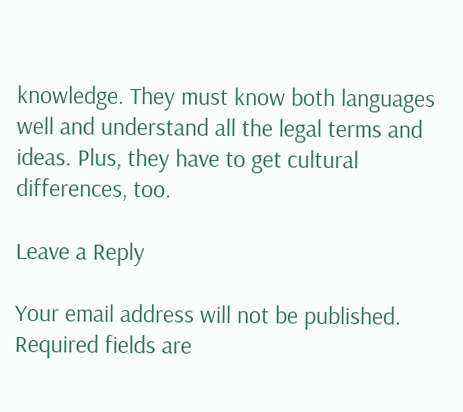knowledge. They must know both languages well and understand all the legal terms and ideas. Plus, they have to get cultural differences, too.

Leave a Reply

Your email address will not be published. Required fields are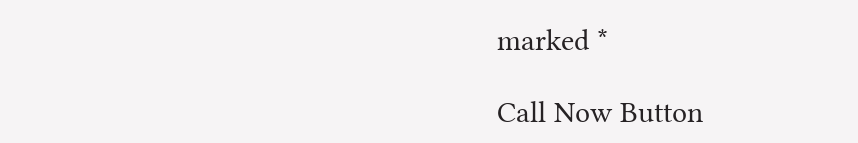marked *

Call Now Button